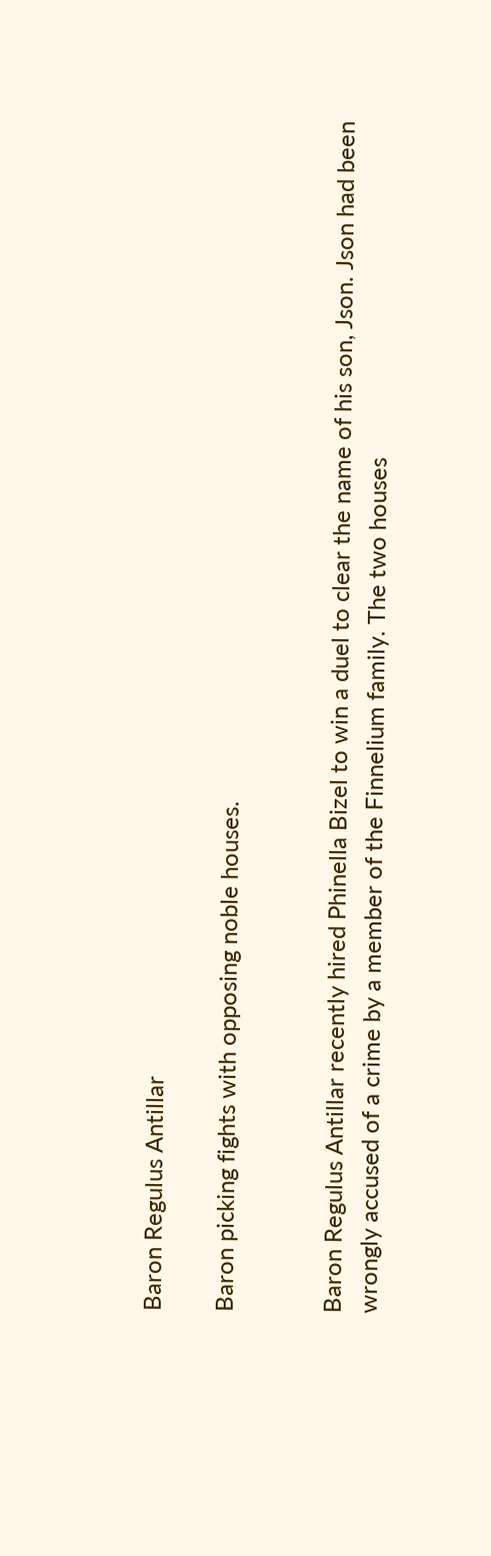Baron Regulus Antillar

Baron picking fights with opposing noble houses.


Baron Regulus Antillar recently hired Phinella Bizel to win a duel to clear the name of his son, Json. Json had been wrongly accused of a crime by a member of the Finnelium family. The two houses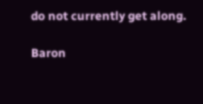do not currently get along.

Baron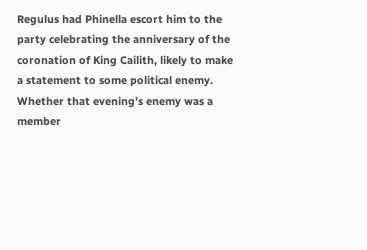Regulus had Phinella escort him to the party celebrating the anniversary of the coronation of King Cailith, likely to make a statement to some political enemy. Whether that evening’s enemy was a member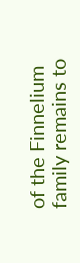of the Finnelium family remains to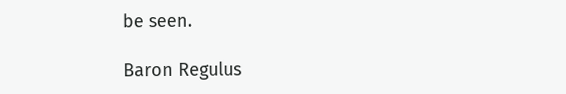be seen.

Baron Regulus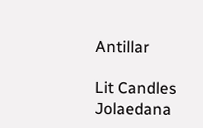Antillar

Lit Candles Jolaedana